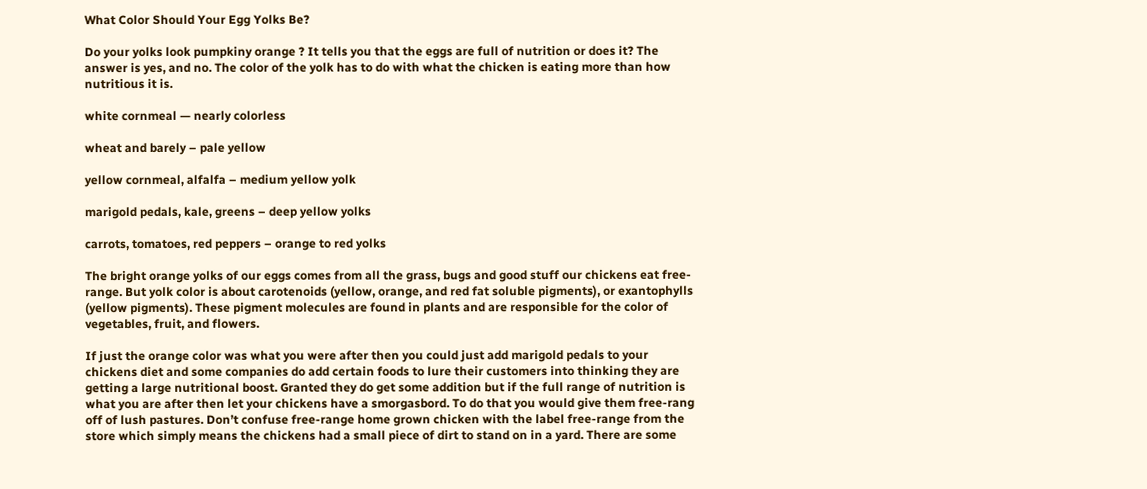What Color Should Your Egg Yolks Be?

Do your yolks look pumpkiny orange ? It tells you that the eggs are full of nutrition or does it? The answer is yes, and no. The color of the yolk has to do with what the chicken is eating more than how nutritious it is.

white cornmeal — nearly colorless

wheat and barely – pale yellow

yellow cornmeal, alfalfa – medium yellow yolk

marigold pedals, kale, greens – deep yellow yolks

carrots, tomatoes, red peppers – orange to red yolks

The bright orange yolks of our eggs comes from all the grass, bugs and good stuff our chickens eat free-range. But yolk color is about carotenoids (yellow, orange, and red fat soluble pigments), or exantophylls (yellow pigments). These pigment molecules are found in plants and are responsible for the color of vegetables, fruit, and flowers.

If just the orange color was what you were after then you could just add marigold pedals to your chickens diet and some companies do add certain foods to lure their customers into thinking they are getting a large nutritional boost. Granted they do get some addition but if the full range of nutrition is what you are after then let your chickens have a smorgasbord. To do that you would give them free-rang off of lush pastures. Don’t confuse free-range home grown chicken with the label free-range from the store which simply means the chickens had a small piece of dirt to stand on in a yard. There are some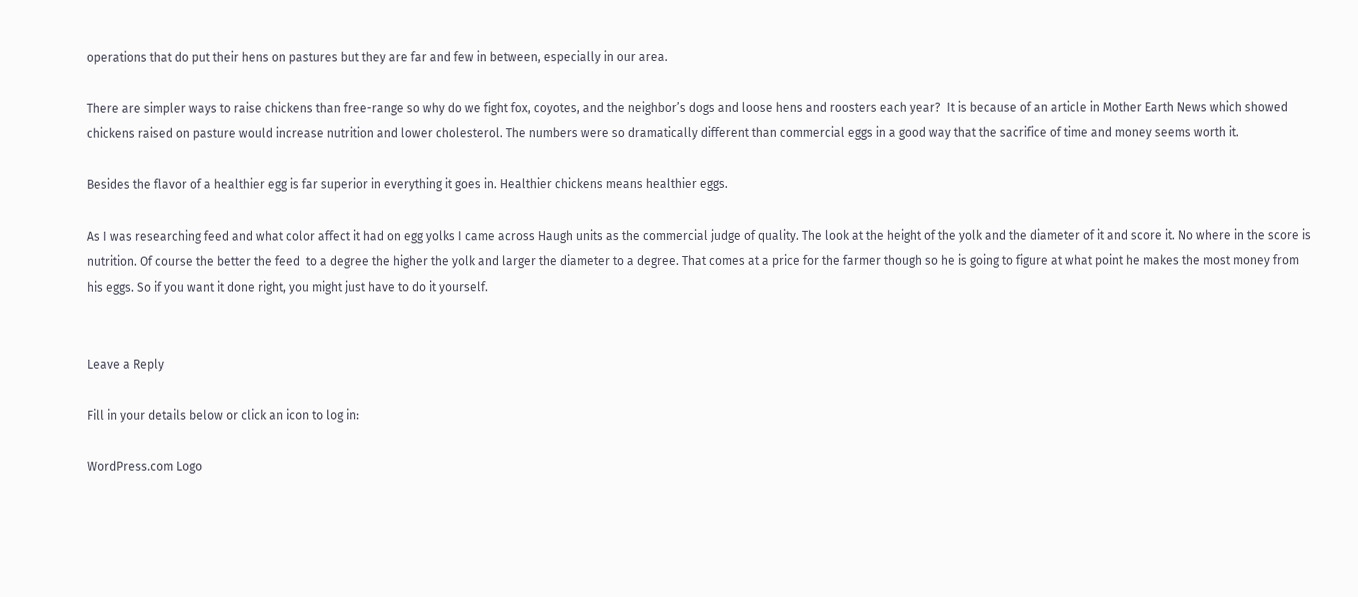operations that do put their hens on pastures but they are far and few in between, especially in our area.

There are simpler ways to raise chickens than free-range so why do we fight fox, coyotes, and the neighbor’s dogs and loose hens and roosters each year?  It is because of an article in Mother Earth News which showed chickens raised on pasture would increase nutrition and lower cholesterol. The numbers were so dramatically different than commercial eggs in a good way that the sacrifice of time and money seems worth it.

Besides the flavor of a healthier egg is far superior in everything it goes in. Healthier chickens means healthier eggs.

As I was researching feed and what color affect it had on egg yolks I came across Haugh units as the commercial judge of quality. The look at the height of the yolk and the diameter of it and score it. No where in the score is nutrition. Of course the better the feed  to a degree the higher the yolk and larger the diameter to a degree. That comes at a price for the farmer though so he is going to figure at what point he makes the most money from his eggs. So if you want it done right, you might just have to do it yourself.


Leave a Reply

Fill in your details below or click an icon to log in:

WordPress.com Logo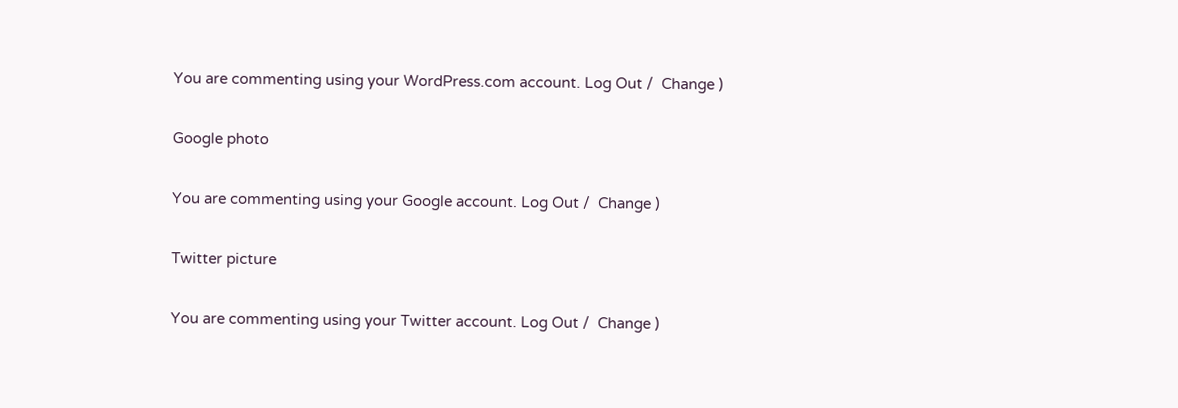You are commenting using your WordPress.com account. Log Out /  Change )

Google photo

You are commenting using your Google account. Log Out /  Change )

Twitter picture

You are commenting using your Twitter account. Log Out /  Change )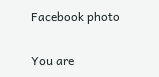Facebook photo

You are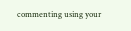commenting using your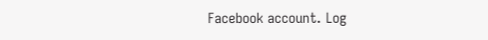Facebook account. Log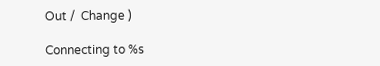Out /  Change )

Connecting to %s